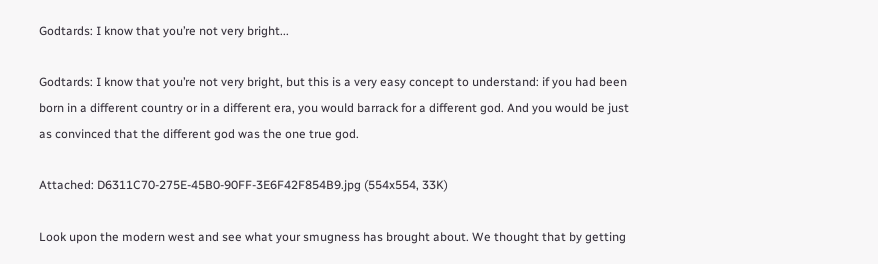Godtards: I know that you’re not very bright...

Godtards: I know that you’re not very bright, but this is a very easy concept to understand: if you had been born in a different country or in a different era, you would barrack for a different god. And you would be just as convinced that the different god was the one true god.

Attached: D6311C70-275E-45B0-90FF-3E6F42F854B9.jpg (554x554, 33K)

Look upon the modern west and see what your smugness has brought about. We thought that by getting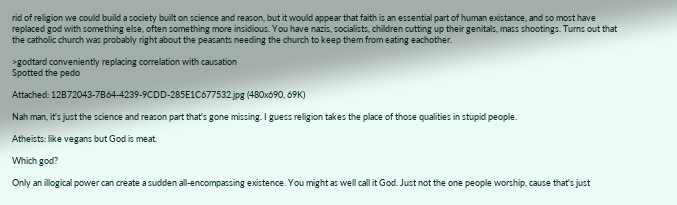rid of religion we could build a society built on science and reason, but it would appear that faith is an essential part of human existance, and so most have replaced god with something else, often something more insidious. You have nazis, socialists, children cutting up their genitals, mass shootings. Turns out that the catholic church was probably right about the peasants needing the church to keep them from eating eachother.

>godtard conveniently replacing correlation with causation
Spotted the pedo

Attached: 12B72043-7B64-4239-9CDD-285E1C677532.jpg (480x690, 69K)

Nah man, it's just the science and reason part that's gone missing. I guess religion takes the place of those qualities in stupid people.

Atheists: like vegans but God is meat.

Which god?

Only an illogical power can create a sudden all-encompassing existence. You might as well call it God. Just not the one people worship, cause that's just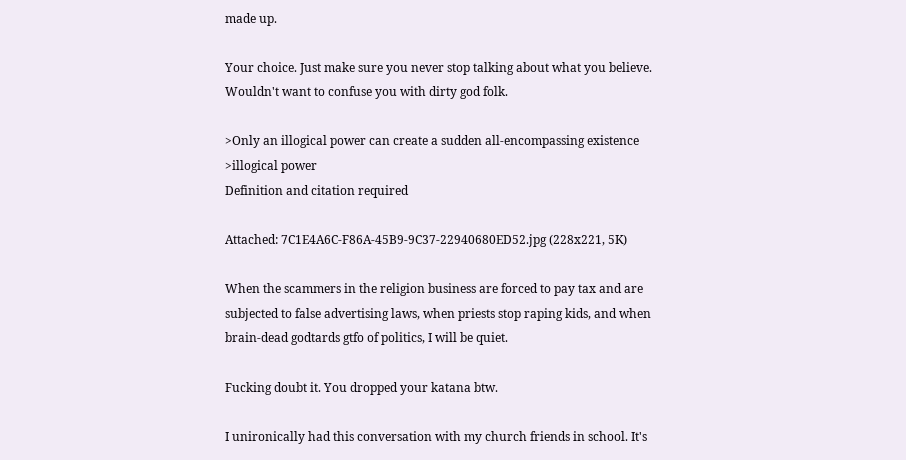made up.

Your choice. Just make sure you never stop talking about what you believe. Wouldn't want to confuse you with dirty god folk.

>Only an illogical power can create a sudden all-encompassing existence
>illogical power
Definition and citation required

Attached: 7C1E4A6C-F86A-45B9-9C37-22940680ED52.jpg (228x221, 5K)

When the scammers in the religion business are forced to pay tax and are subjected to false advertising laws, when priests stop raping kids, and when brain-dead godtards gtfo of politics, I will be quiet.

Fucking doubt it. You dropped your katana btw.

I unironically had this conversation with my church friends in school. It's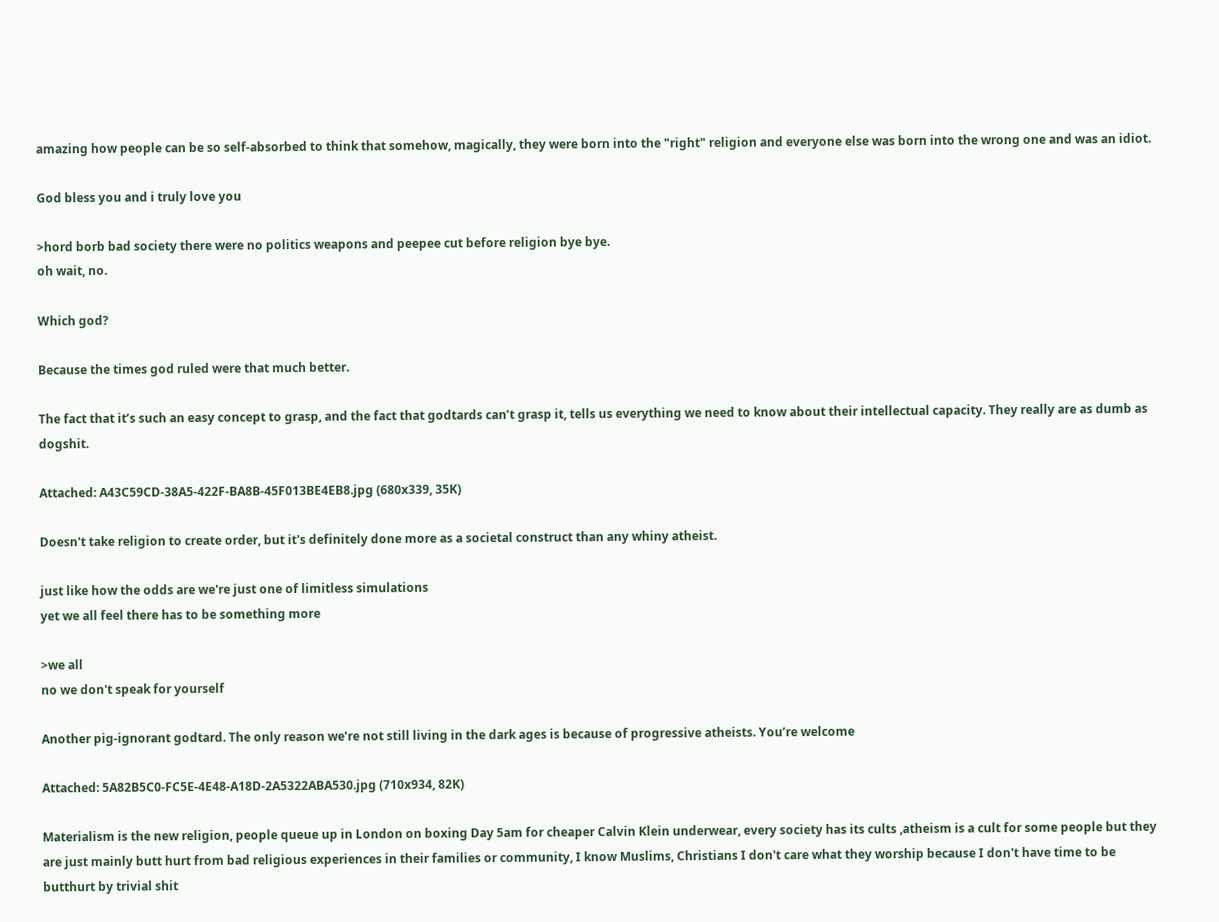amazing how people can be so self-absorbed to think that somehow, magically, they were born into the "right" religion and everyone else was born into the wrong one and was an idiot.

God bless you and i truly love you

>hord borb bad society there were no politics weapons and peepee cut before religion bye bye.
oh wait, no.

Which god?

Because the times god ruled were that much better.

The fact that it’s such an easy concept to grasp, and the fact that godtards can’t grasp it, tells us everything we need to know about their intellectual capacity. They really are as dumb as dogshit.

Attached: A43C59CD-38A5-422F-BA8B-45F013BE4EB8.jpg (680x339, 35K)

Doesn't take religion to create order, but it's definitely done more as a societal construct than any whiny atheist.

just like how the odds are we're just one of limitless simulations
yet we all feel there has to be something more

>we all
no we don't speak for yourself

Another pig-ignorant godtard. The only reason we’re not still living in the dark ages is because of progressive atheists. You’re welcome

Attached: 5A82B5C0-FC5E-4E48-A18D-2A5322ABA530.jpg (710x934, 82K)

Materialism is the new religion, people queue up in London on boxing Day 5am for cheaper Calvin Klein underwear, every society has its cults ,atheism is a cult for some people but they are just mainly butt hurt from bad religious experiences in their families or community, I know Muslims, Christians I don't care what they worship because I don't have time to be butthurt by trivial shit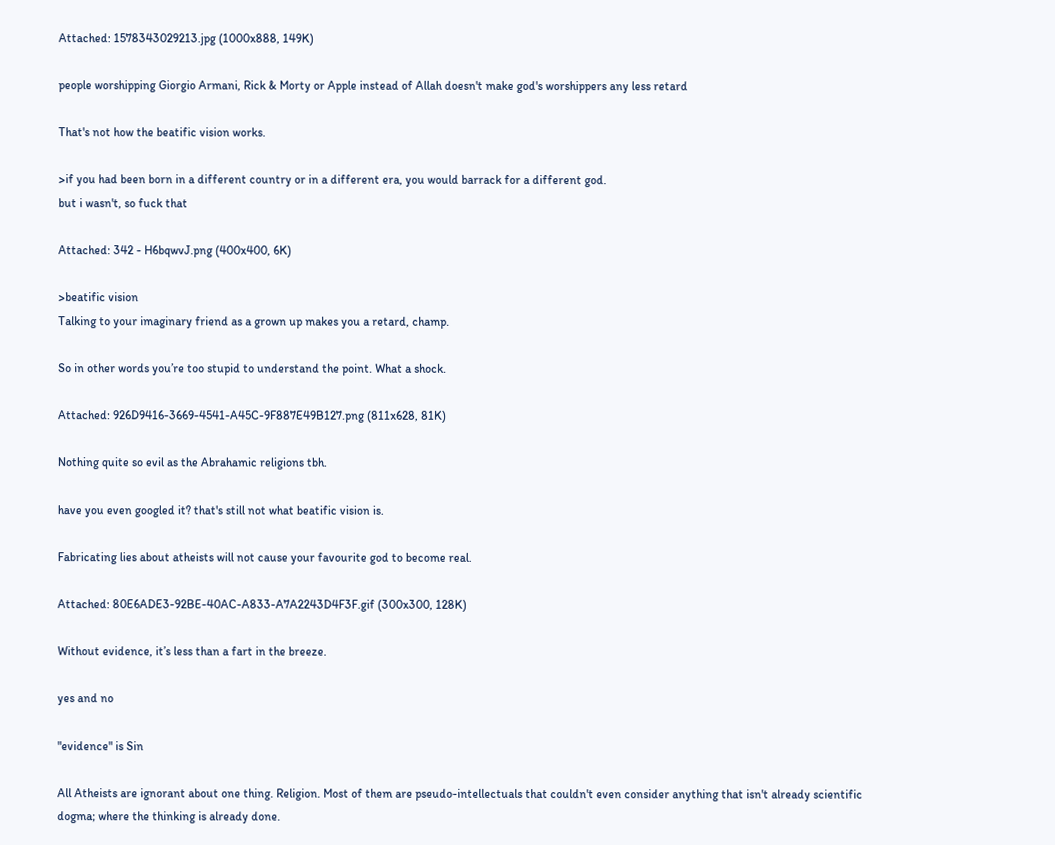Attached: 1578343029213.jpg (1000x888, 149K)

people worshipping Giorgio Armani, Rick & Morty or Apple instead of Allah doesn't make god's worshippers any less retard

That's not how the beatific vision works.

>if you had been born in a different country or in a different era, you would barrack for a different god.
but i wasn't, so fuck that

Attached: 342 - H6bqwvJ.png (400x400, 6K)

>beatific vision
Talking to your imaginary friend as a grown up makes you a retard, champ.

So in other words you’re too stupid to understand the point. What a shock.

Attached: 926D9416-3669-4541-A45C-9F887E49B127.png (811x628, 81K)

Nothing quite so evil as the Abrahamic religions tbh.

have you even googled it? that's still not what beatific vision is.

Fabricating lies about atheists will not cause your favourite god to become real.

Attached: 80E6ADE3-92BE-40AC-A833-A7A2243D4F3F.gif (300x300, 128K)

Without evidence, it’s less than a fart in the breeze.

yes and no

"evidence" is Sin

All Atheists are ignorant about one thing. Religion. Most of them are pseudo-intellectuals that couldn't even consider anything that isn't already scientific dogma; where the thinking is already done.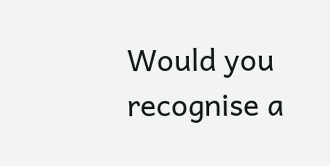Would you recognise a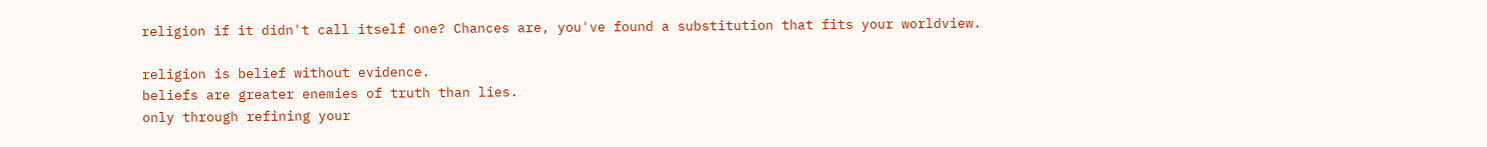religion if it didn't call itself one? Chances are, you've found a substitution that fits your worldview.

religion is belief without evidence.
beliefs are greater enemies of truth than lies.
only through refining your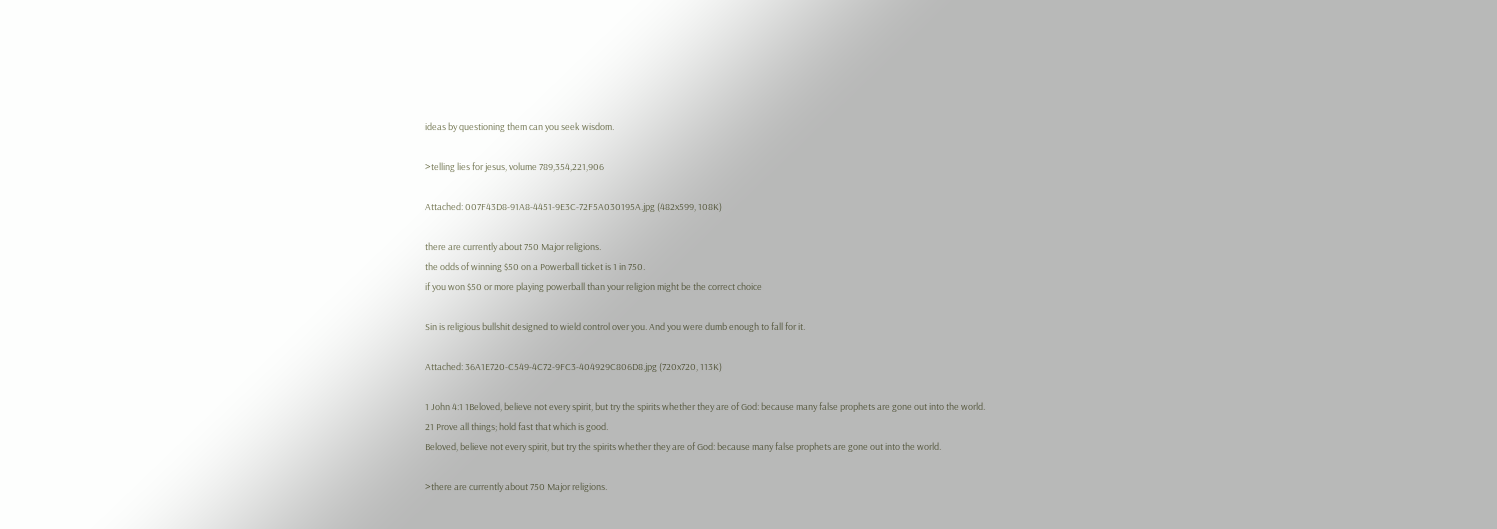ideas by questioning them can you seek wisdom.

>telling lies for jesus, volume 789,354,221,906

Attached: 007F43D8-91A8-4451-9E3C-72F5A030195A.jpg (482x599, 108K)

there are currently about 750 Major religions.
the odds of winning $50 on a Powerball ticket is 1 in 750.
if you won $50 or more playing powerball than your religion might be the correct choice

Sin is religious bullshit designed to wield control over you. And you were dumb enough to fall for it.

Attached: 36A1E720-C549-4C72-9FC3-404929C806D8.jpg (720x720, 113K)

1 John 4:1 1Beloved, believe not every spirit, but try the spirits whether they are of God: because many false prophets are gone out into the world.
21 Prove all things; hold fast that which is good.
Beloved, believe not every spirit, but try the spirits whether they are of God: because many false prophets are gone out into the world.

>there are currently about 750 Major religions.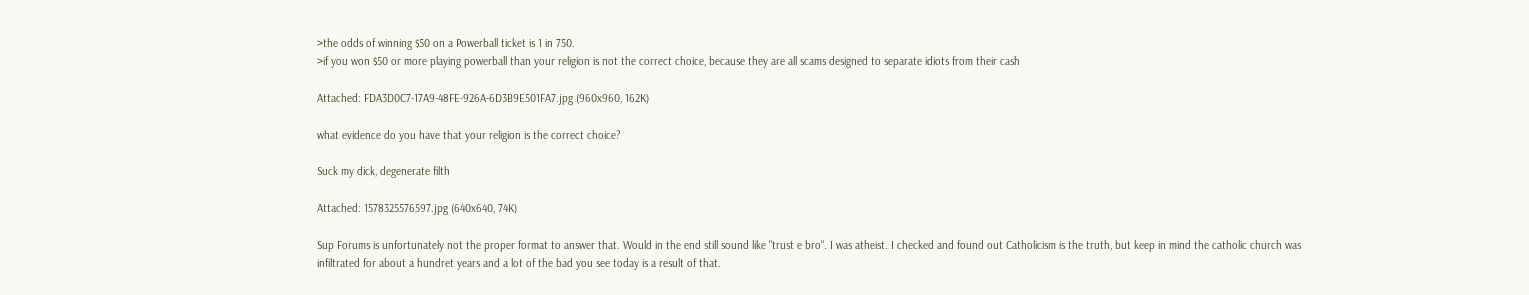>the odds of winning $50 on a Powerball ticket is 1 in 750.
>if you won $50 or more playing powerball than your religion is not the correct choice, because they are all scams designed to separate idiots from their cash

Attached: FDA3D0C7-17A9-48FE-926A-6D3B9E501FA7.jpg (960x960, 162K)

what evidence do you have that your religion is the correct choice?

Suck my dick, degenerate filth

Attached: 1578325576597.jpg (640x640, 74K)

Sup Forums is unfortunately not the proper format to answer that. Would in the end still sound like "trust e bro". I was atheist. I checked and found out Catholicism is the truth, but keep in mind the catholic church was infiltrated for about a hundret years and a lot of the bad you see today is a result of that.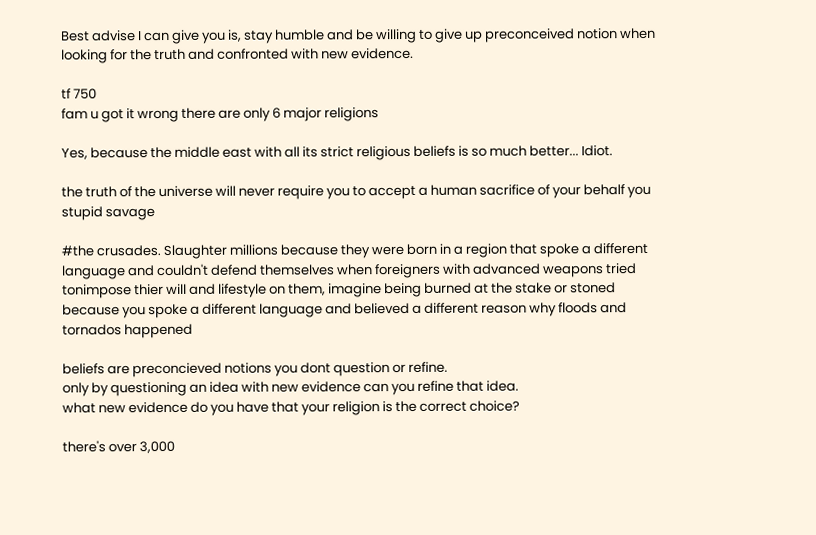Best advise I can give you is, stay humble and be willing to give up preconceived notion when looking for the truth and confronted with new evidence.

tf 750
fam u got it wrong there are only 6 major religions

Yes, because the middle east with all its strict religious beliefs is so much better... Idiot.

the truth of the universe will never require you to accept a human sacrifice of your behalf you stupid savage

#the crusades. Slaughter millions because they were born in a region that spoke a different language and couldn't defend themselves when foreigners with advanced weapons tried tonimpose thier will and lifestyle on them, imagine being burned at the stake or stoned because you spoke a different language and believed a different reason why floods and tornados happened

beliefs are preconcieved notions you dont question or refine.
only by questioning an idea with new evidence can you refine that idea.
what new evidence do you have that your religion is the correct choice?

there's over 3,000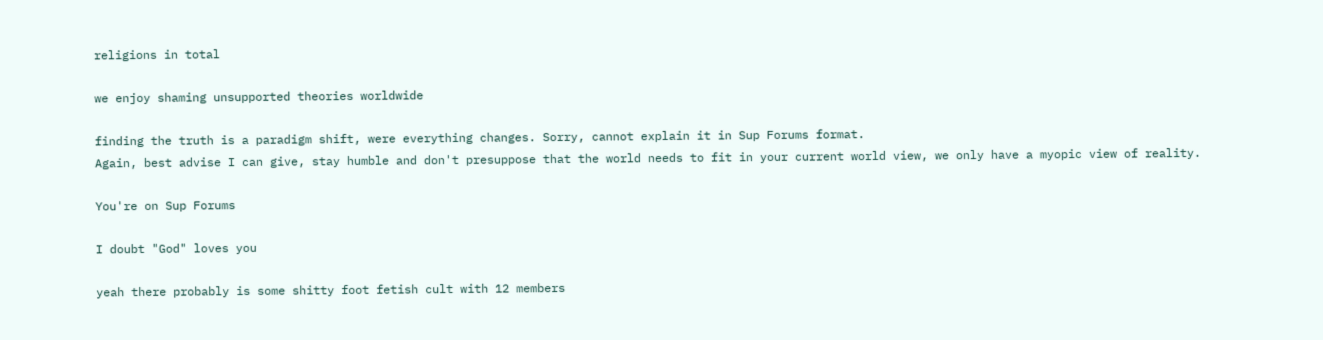religions in total

we enjoy shaming unsupported theories worldwide

finding the truth is a paradigm shift, were everything changes. Sorry, cannot explain it in Sup Forums format.
Again, best advise I can give, stay humble and don't presuppose that the world needs to fit in your current world view, we only have a myopic view of reality.

You're on Sup Forums

I doubt "God" loves you

yeah there probably is some shitty foot fetish cult with 12 members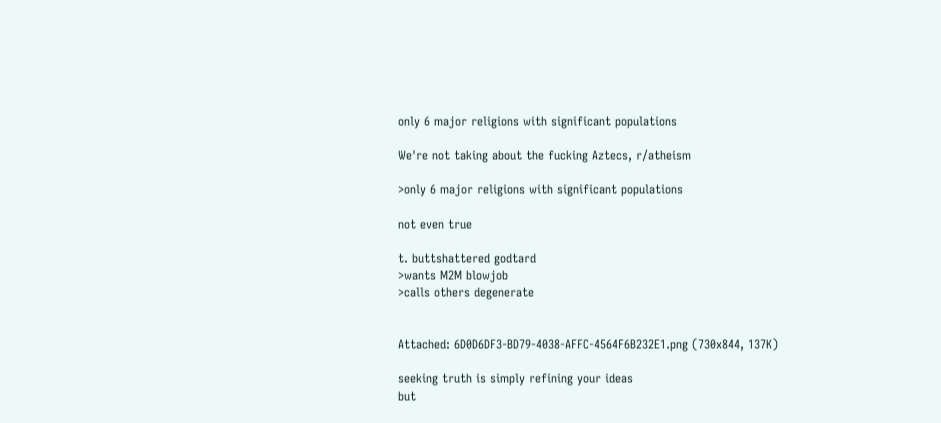only 6 major religions with significant populations

We're not taking about the fucking Aztecs, r/atheism

>only 6 major religions with significant populations

not even true

t. buttshattered godtard
>wants M2M blowjob
>calls others degenerate


Attached: 6D0D6DF3-BD79-4038-AFFC-4564F6B232E1.png (730x844, 137K)

seeking truth is simply refining your ideas
but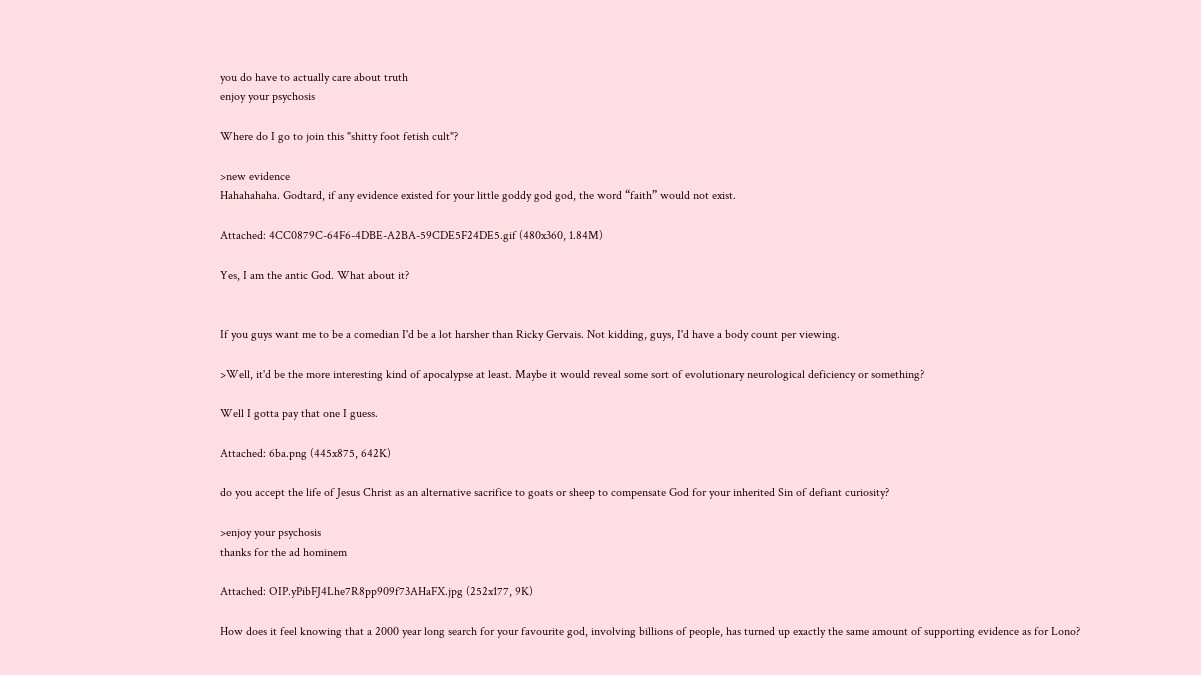you do have to actually care about truth
enjoy your psychosis

Where do I go to join this "shitty foot fetish cult"?

>new evidence
Hahahahaha. Godtard, if any evidence existed for your little goddy god god, the word “faith” would not exist.

Attached: 4CC0879C-64F6-4DBE-A2BA-59CDE5F24DE5.gif (480x360, 1.84M)

Yes, I am the antic God. What about it?


If you guys want me to be a comedian I'd be a lot harsher than Ricky Gervais. Not kidding, guys, I'd have a body count per viewing.

>Well, it'd be the more interesting kind of apocalypse at least. Maybe it would reveal some sort of evolutionary neurological deficiency or something?

Well I gotta pay that one I guess.

Attached: 6ba.png (445x875, 642K)

do you accept the life of Jesus Christ as an alternative sacrifice to goats or sheep to compensate God for your inherited Sin of defiant curiosity?

>enjoy your psychosis
thanks for the ad hominem

Attached: OIP.yPibFJ4Lhe7R8pp909f73AHaFX.jpg (252x177, 9K)

How does it feel knowing that a 2000 year long search for your favourite god, involving billions of people, has turned up exactly the same amount of supporting evidence as for Lono?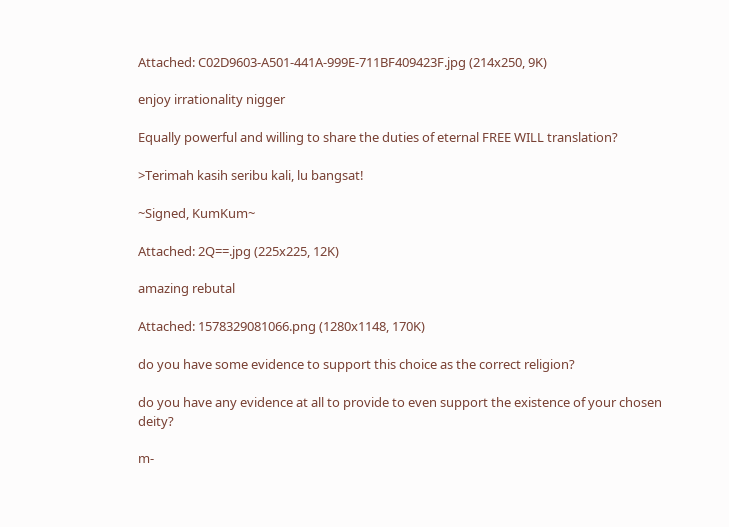Attached: C02D9603-A501-441A-999E-711BF409423F.jpg (214x250, 9K)

enjoy irrationality nigger

Equally powerful and willing to share the duties of eternal FREE WILL translation?

>Terimah kasih seribu kali, lu bangsat!

~Signed, KumKum~

Attached: 2Q==.jpg (225x225, 12K)

amazing rebutal

Attached: 1578329081066.png (1280x1148, 170K)

do you have some evidence to support this choice as the correct religion?

do you have any evidence at all to provide to even support the existence of your chosen deity?

m-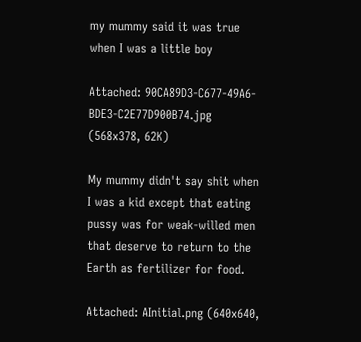my mummy said it was true when I was a little boy

Attached: 90CA89D3-C677-49A6-BDE3-C2E77D900B74.jpg (568x378, 62K)

My mummy didn't say shit when I was a kid except that eating pussy was for weak-willed men that deserve to return to the Earth as fertilizer for food.

Attached: AInitial.png (640x640,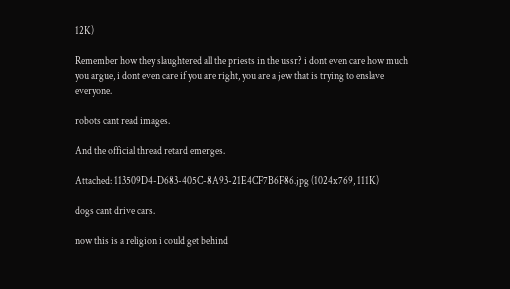12K)

Remember how they slaughtered all the priests in the ussr? i dont even care how much you argue, i dont even care if you are right, you are a jew that is trying to enslave everyone.

robots cant read images.

And the official thread retard emerges.

Attached: 113509D4-D683-405C-8A93-21E4CF7B6F86.jpg (1024x769, 111K)

dogs cant drive cars.

now this is a religion i could get behind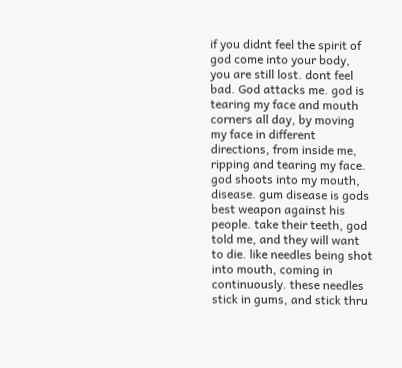if you didnt feel the spirit of god come into your body, you are still lost. dont feel bad. God attacks me. god is tearing my face and mouth corners all day, by moving my face in different directions, from inside me, ripping and tearing my face. god shoots into my mouth, disease. gum disease is gods best weapon against his people. take their teeth, god told me, and they will want to die. like needles being shot into mouth, coming in continuously. these needles stick in gums, and stick thru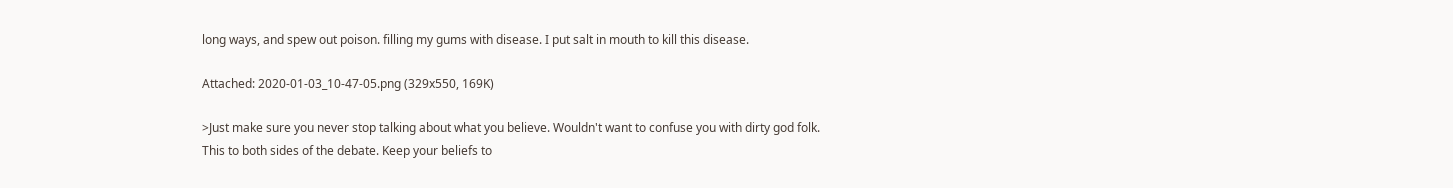long ways, and spew out poison. filling my gums with disease. I put salt in mouth to kill this disease.

Attached: 2020-01-03_10-47-05.png (329x550, 169K)

>Just make sure you never stop talking about what you believe. Wouldn't want to confuse you with dirty god folk.
This to both sides of the debate. Keep your beliefs to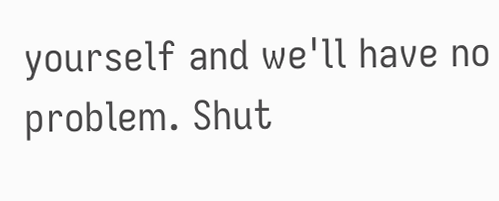yourself and we'll have no problem. Shut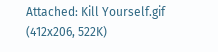Attached: Kill Yourself.gif (412x206, 522K)